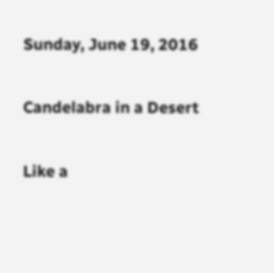Sunday, June 19, 2016

Candelabra in a Desert

Like a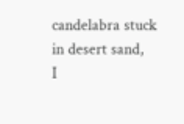candelabra stuck in desert sand,
I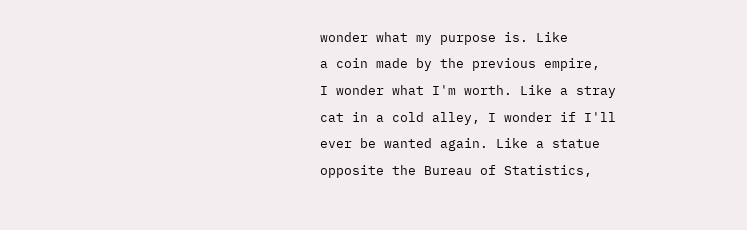wonder what my purpose is. Like
a coin made by the previous empire,
I wonder what I'm worth. Like a stray
cat in a cold alley, I wonder if I'll
ever be wanted again. Like a statue
opposite the Bureau of Statistics,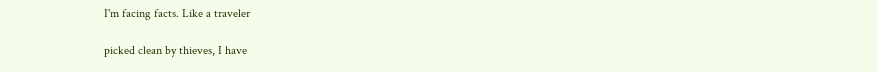I'm facing facts. Like a traveler

picked clean by thieves, I have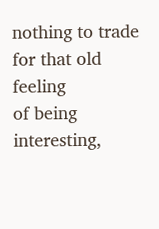nothing to trade for that old feeling
of being interesting,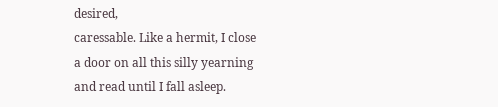desired,
caressable. Like a hermit, I close
a door on all this silly yearning
and read until I fall asleep.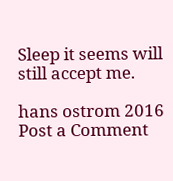Sleep it seems will still accept me.

hans ostrom 2016
Post a Comment